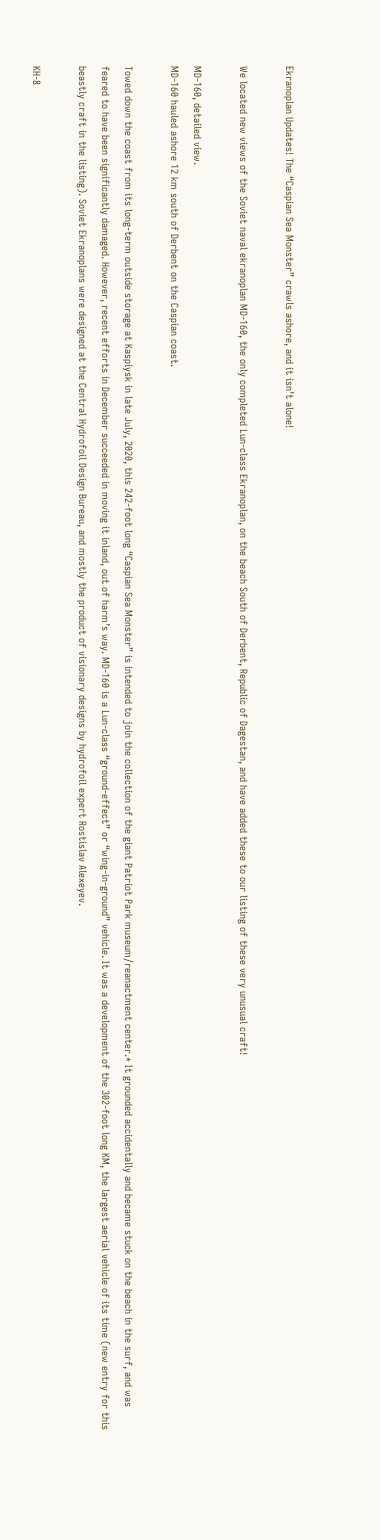Ekranoplan Updates! The “Caspian Sea Monster” crawls ashore, and it isn’t alone!

We located new views of the Soviet naval ekranoplan MD-160, the only completed Lun-class Ekranoplan, on the beach South of Derbent, Republic of Dagestan, and have added these to our listing of these very unusual craft!

MD-160, detailed view.
MD-160 hauled ashore 12 km south of Derbent on the Caspian coast.

Towed down the coast from its long-term outside storage at Kaspiysk in late July, 2020, this 242-foot long “Caspian Sea Monster” is intended to join the collection of the giant Patriot Park museum/reanactment center.* It grounded accidentally and became stuck on the beach in the surf, and was feared to have been significantly damaged. However, recent efforts in December succeeded in moving it inland, out of harm’s way. MD-160 is a Lun-class “ground-effect” or “wing-in-ground” vehicle. It was a development of the 302-foot long KM, the largest aerial vehicle of its time (new entry for this beastly craft in the listing). Soviet Ekranoplans were designed at the Central Hydrofoil Design Bureau, and mostly the product of visionary designs by hydrofoil expert Rostislav Alexeyev.

KH-8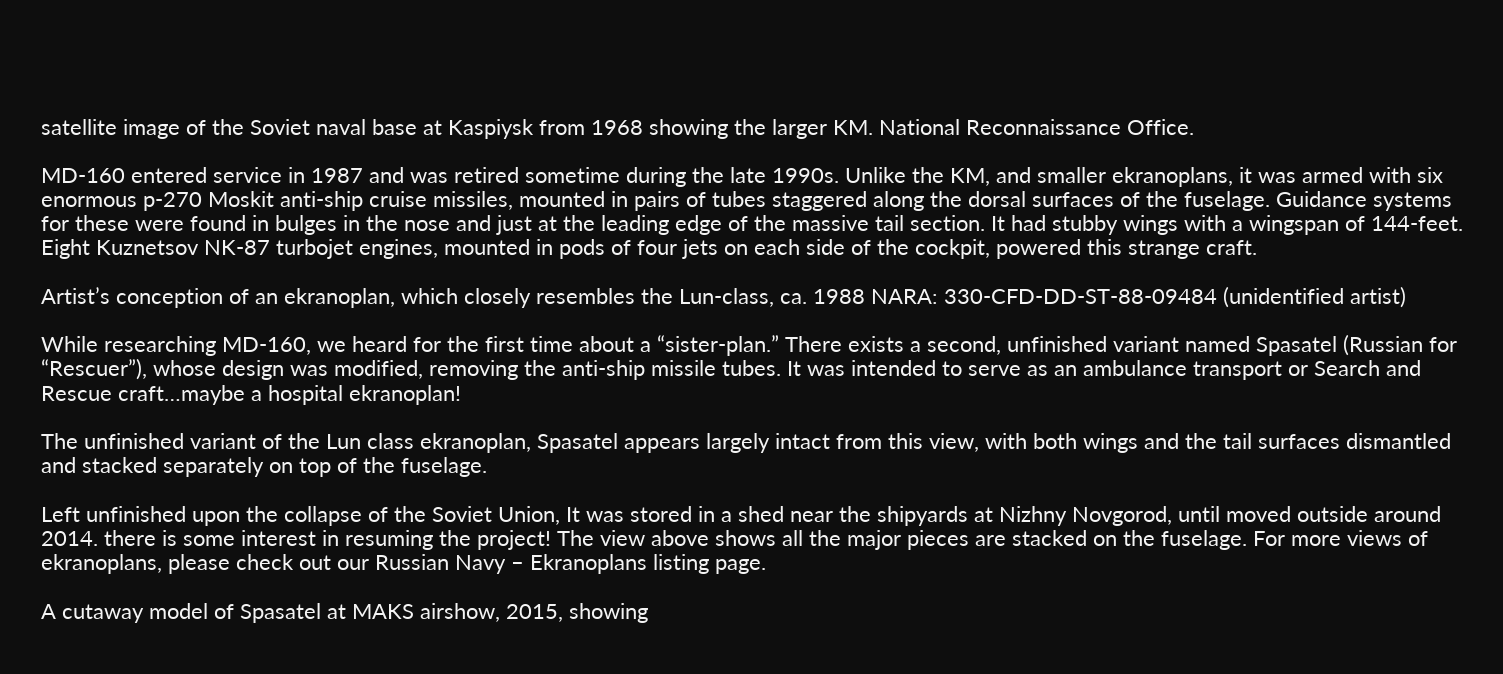satellite image of the Soviet naval base at Kaspiysk from 1968 showing the larger KM. National Reconnaissance Office.

MD-160 entered service in 1987 and was retired sometime during the late 1990s. Unlike the KM, and smaller ekranoplans, it was armed with six enormous p-270 Moskit anti-ship cruise missiles, mounted in pairs of tubes staggered along the dorsal surfaces of the fuselage. Guidance systems for these were found in bulges in the nose and just at the leading edge of the massive tail section. It had stubby wings with a wingspan of 144-feet. Eight Kuznetsov NK-87 turbojet engines, mounted in pods of four jets on each side of the cockpit, powered this strange craft.

Artist’s conception of an ekranoplan, which closely resembles the Lun-class, ca. 1988 NARA: 330-CFD-DD-ST-88-09484 (unidentified artist)

While researching MD-160, we heard for the first time about a “sister-plan.” There exists a second, unfinished variant named Spasatel (Russian for “Rescuer”), whose design was modified, removing the anti-ship missile tubes. It was intended to serve as an ambulance transport or Search and Rescue craft…maybe a hospital ekranoplan!

The unfinished variant of the Lun class ekranoplan, Spasatel appears largely intact from this view, with both wings and the tail surfaces dismantled and stacked separately on top of the fuselage.

Left unfinished upon the collapse of the Soviet Union, It was stored in a shed near the shipyards at Nizhny Novgorod, until moved outside around 2014. there is some interest in resuming the project! The view above shows all the major pieces are stacked on the fuselage. For more views of ekranoplans, please check out our Russian Navy – Ekranoplans listing page.

A cutaway model of Spasatel at MAKS airshow, 2015, showing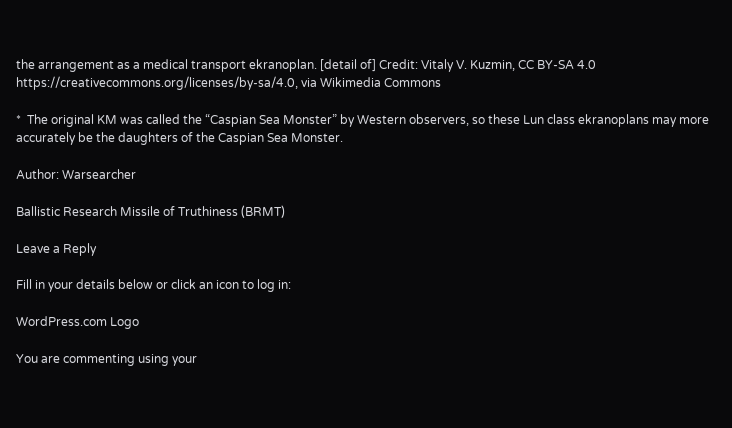the arrangement as a medical transport ekranoplan. [detail of] Credit: Vitaly V. Kuzmin, CC BY-SA 4.0 https://creativecommons.org/licenses/by-sa/4.0, via Wikimedia Commons

*  The original KM was called the “Caspian Sea Monster” by Western observers, so these Lun class ekranoplans may more accurately be the daughters of the Caspian Sea Monster.

Author: Warsearcher

Ballistic Research Missile of Truthiness (BRMT)

Leave a Reply

Fill in your details below or click an icon to log in:

WordPress.com Logo

You are commenting using your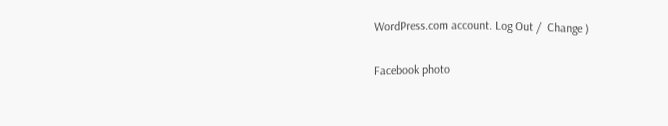WordPress.com account. Log Out /  Change )

Facebook photo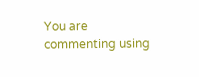You are commenting using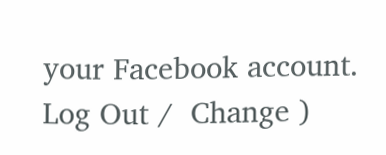your Facebook account. Log Out /  Change )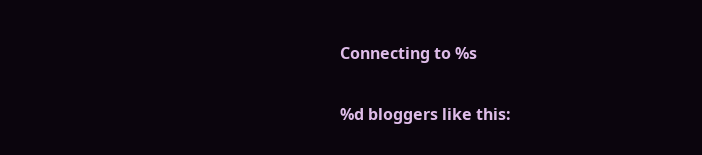Connecting to %s

%d bloggers like this: